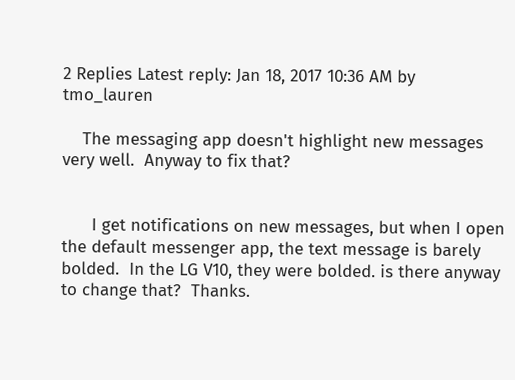2 Replies Latest reply: Jan 18, 2017 10:36 AM by tmo_lauren

    The messaging app doesn't highlight new messages very well.  Anyway to fix that?


      I get notifications on new messages, but when I open the default messenger app, the text message is barely bolded.  In the LG V10, they were bolded. is there anyway to change that?  Thanks.